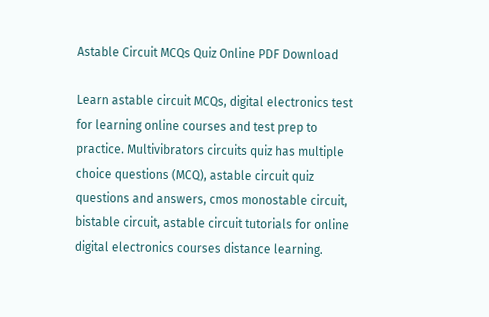Astable Circuit MCQs Quiz Online PDF Download

Learn astable circuit MCQs, digital electronics test for learning online courses and test prep to practice. Multivibrators circuits quiz has multiple choice questions (MCQ), astable circuit quiz questions and answers, cmos monostable circuit, bistable circuit, astable circuit tutorials for online digital electronics courses distance learning.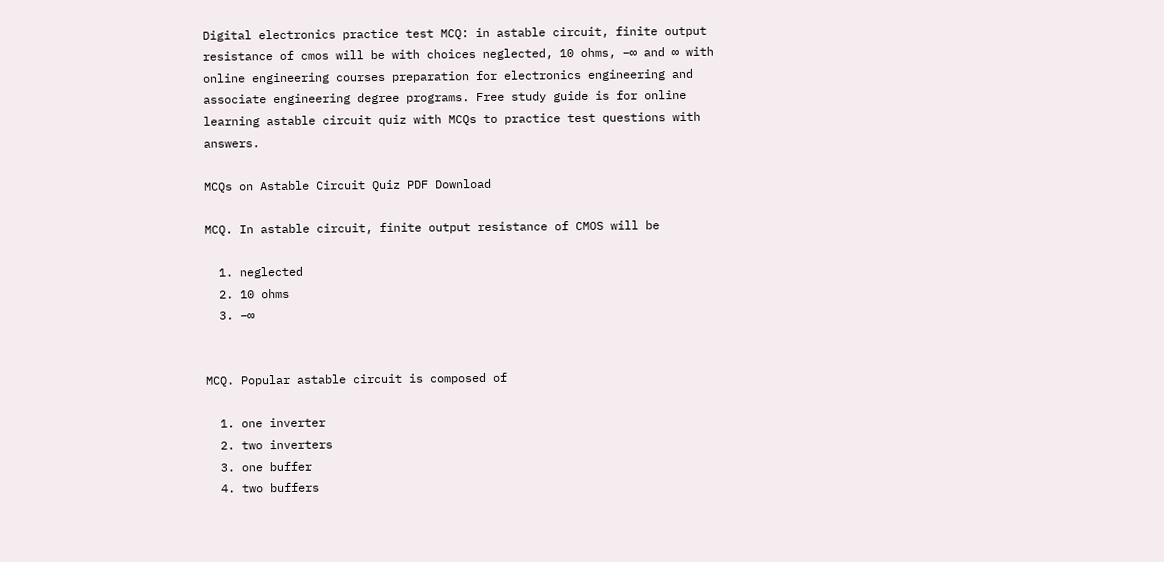Digital electronics practice test MCQ: in astable circuit, finite output resistance of cmos will be with choices neglected, 10 ohms, −∞ and ∞ with online engineering courses preparation for electronics engineering and associate engineering degree programs. Free study guide is for online learning astable circuit quiz with MCQs to practice test questions with answers.

MCQs on Astable Circuit Quiz PDF Download

MCQ. In astable circuit, finite output resistance of CMOS will be

  1. neglected
  2. 10 ohms
  3. −∞


MCQ. Popular astable circuit is composed of

  1. one inverter
  2. two inverters
  3. one buffer
  4. two buffers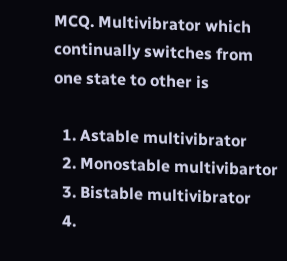MCQ. Multivibrator which continually switches from one state to other is

  1. Astable multivibrator
  2. Monostable multivibartor
  3. Bistable multivibrator
  4.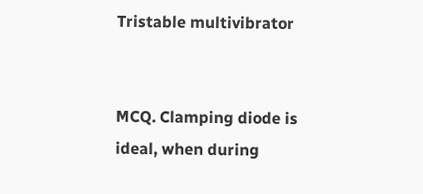Tristable multivibrator


MCQ. Clamping diode is ideal, when during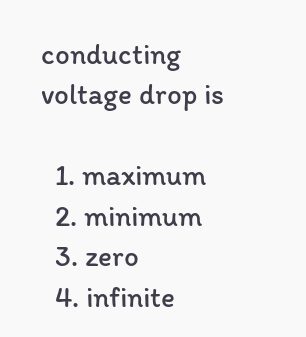conducting voltage drop is

  1. maximum
  2. minimum
  3. zero
  4. infinite